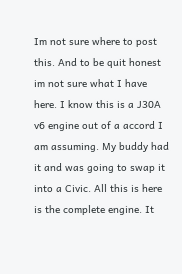Im not sure where to post this. And to be quit honest im not sure what I have here. I know this is a J30A v6 engine out of a accord I am assuming. My buddy had it and was going to swap it into a Civic. All this is here is the complete engine. It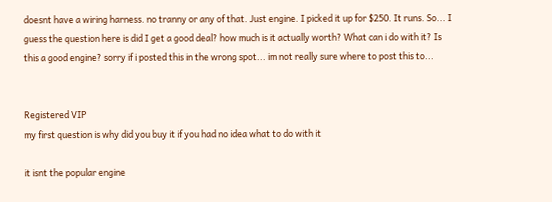doesnt have a wiring harness. no tranny or any of that. Just engine. I picked it up for $250. It runs. So... I guess the question here is did I get a good deal? how much is it actually worth? What can i do with it? Is this a good engine? sorry if i posted this in the wrong spot... im not really sure where to post this to...


Registered VIP
my first question is why did you buy it if you had no idea what to do with it

it isnt the popular engine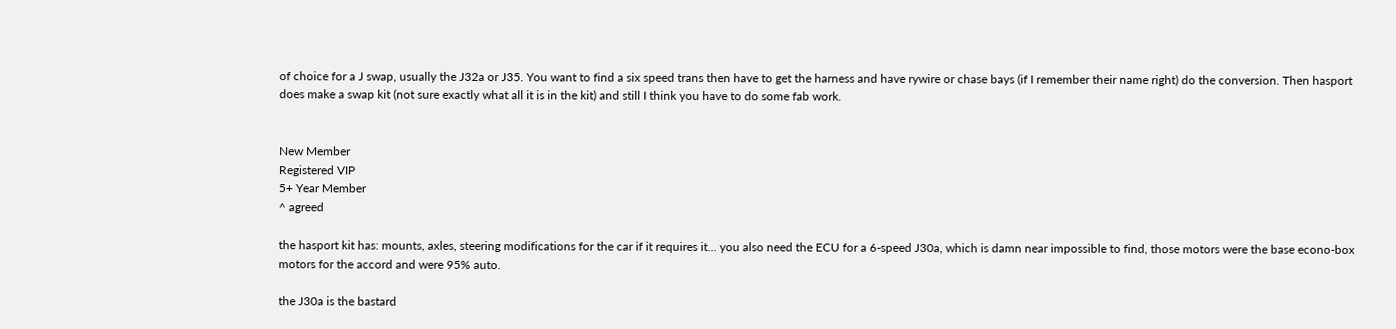of choice for a J swap, usually the J32a or J35. You want to find a six speed trans then have to get the harness and have rywire or chase bays (if I remember their name right) do the conversion. Then hasport does make a swap kit (not sure exactly what all it is in the kit) and still I think you have to do some fab work.


New Member
Registered VIP
5+ Year Member
^ agreed

the hasport kit has: mounts, axles, steering modifications for the car if it requires it... you also need the ECU for a 6-speed J30a, which is damn near impossible to find, those motors were the base econo-box motors for the accord and were 95% auto.

the J30a is the bastard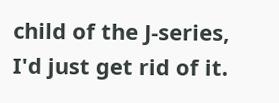child of the J-series, I'd just get rid of it.